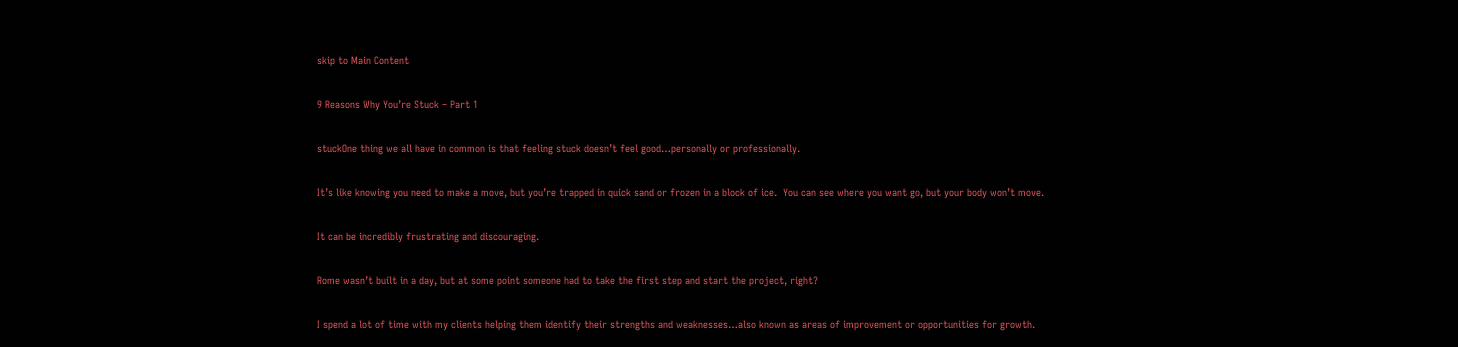skip to Main Content

9 Reasons Why You’re Stuck – Part 1

stuckOne thing we all have in common is that feeling stuck doesn’t feel good…personally or professionally.

It’s like knowing you need to make a move, but you’re trapped in quick sand or frozen in a block of ice.  You can see where you want go, but your body won’t move.

It can be incredibly frustrating and discouraging.

Rome wasn’t built in a day, but at some point someone had to take the first step and start the project, right?

I spend a lot of time with my clients helping them identify their strengths and weaknesses…also known as areas of improvement or opportunities for growth.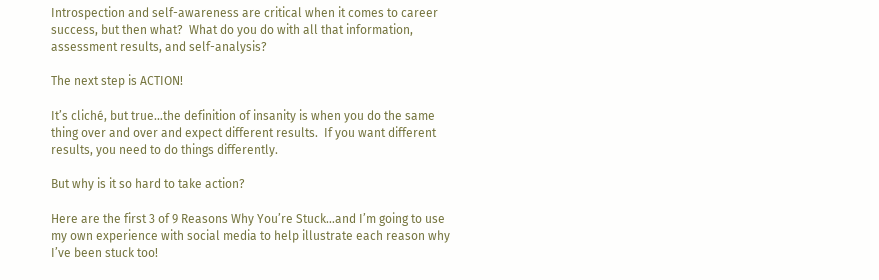Introspection and self-awareness are critical when it comes to career success, but then what?  What do you do with all that information, assessment results, and self-analysis?

The next step is ACTION!

It’s cliché, but true…the definition of insanity is when you do the same thing over and over and expect different results.  If you want different results, you need to do things differently.

But why is it so hard to take action?

Here are the first 3 of 9 Reasons Why You’re Stuck…and I’m going to use my own experience with social media to help illustrate each reason why I’ve been stuck too!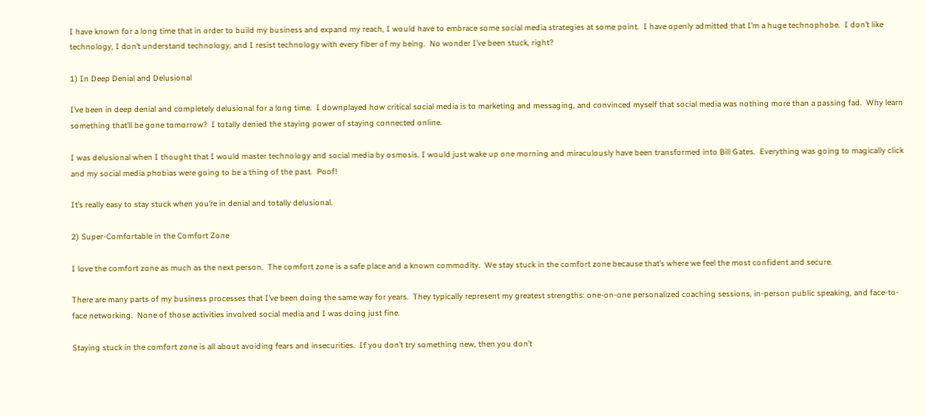I have known for a long time that in order to build my business and expand my reach, I would have to embrace some social media strategies at some point.  I have openly admitted that I’m a huge technophobe.  I don’t like technology, I don’t understand technology, and I resist technology with every fiber of my being.  No wonder I’ve been stuck, right?

1) In Deep Denial and Delusional

I’ve been in deep denial and completely delusional for a long time.  I downplayed how critical social media is to marketing and messaging, and convinced myself that social media was nothing more than a passing fad.  Why learn something that’ll be gone tomorrow?  I totally denied the staying power of staying connected online.

I was delusional when I thought that I would master technology and social media by osmosis. I would just wake up one morning and miraculously have been transformed into Bill Gates.  Everything was going to magically click and my social media phobias were going to be a thing of the past.  Poof!

It’s really easy to stay stuck when you’re in denial and totally delusional.

2) Super-Comfortable in the Comfort Zone

I love the comfort zone as much as the next person.  The comfort zone is a safe place and a known commodity.  We stay stuck in the comfort zone because that’s where we feel the most confident and secure.

There are many parts of my business processes that I’ve been doing the same way for years.  They typically represent my greatest strengths: one-on-one personalized coaching sessions, in-person public speaking, and face-to-face networking.  None of those activities involved social media and I was doing just fine.

Staying stuck in the comfort zone is all about avoiding fears and insecurities.  If you don’t try something new, then you don’t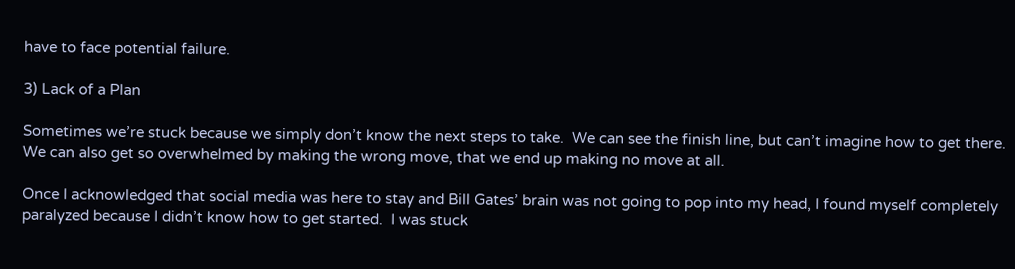have to face potential failure.

3) Lack of a Plan

Sometimes we’re stuck because we simply don’t know the next steps to take.  We can see the finish line, but can’t imagine how to get there.  We can also get so overwhelmed by making the wrong move, that we end up making no move at all.

Once I acknowledged that social media was here to stay and Bill Gates’ brain was not going to pop into my head, I found myself completely paralyzed because I didn’t know how to get started.  I was stuck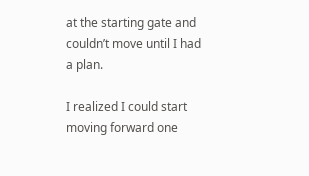at the starting gate and couldn’t move until I had a plan.

I realized I could start moving forward one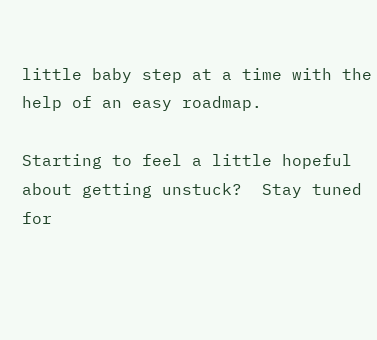little baby step at a time with the help of an easy roadmap.

Starting to feel a little hopeful about getting unstuck?  Stay tuned for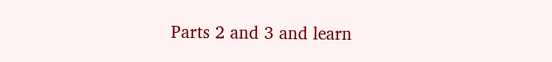Parts 2 and 3 and learn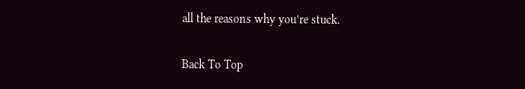all the reasons why you’re stuck.

Back To Top